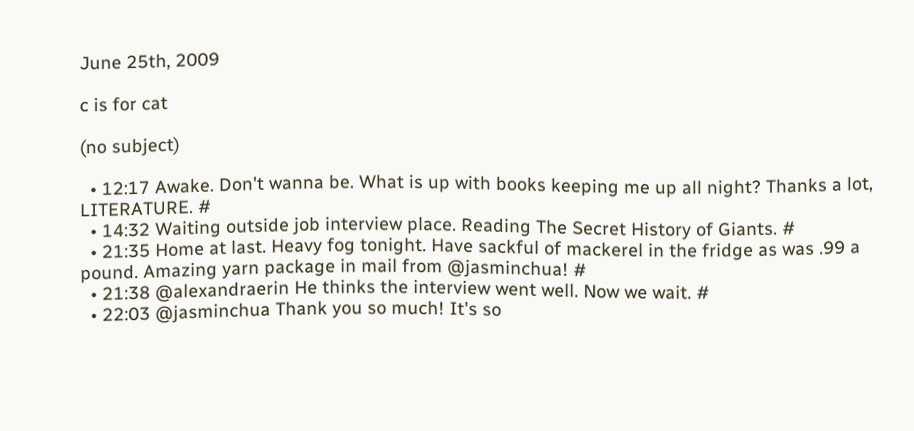June 25th, 2009

c is for cat

(no subject)

  • 12:17 Awake. Don't wanna be. What is up with books keeping me up all night? Thanks a lot, LITERATURE. #
  • 14:32 Waiting outside job interview place. Reading The Secret History of Giants. #
  • 21:35 Home at last. Heavy fog tonight. Have sackful of mackerel in the fridge as was .99 a pound. Amazing yarn package in mail from @jasminchua! #
  • 21:38 @alexandraerin He thinks the interview went well. Now we wait. #
  • 22:03 @jasminchua Thank you so much! It's so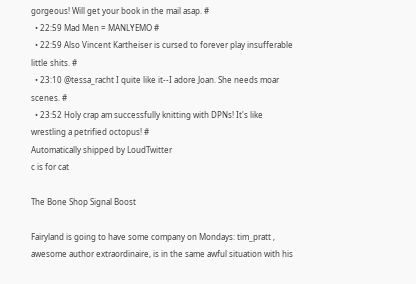gorgeous! Will get your book in the mail asap. #
  • 22:59 Mad Men = MANLYEMO #
  • 22:59 Also Vincent Kartheiser is cursed to forever play insufferable little shits. #
  • 23:10 @tessa_racht I quite like it--I adore Joan. She needs moar scenes. #
  • 23:52 Holy crap am successfully knitting with DPNs! It's like wrestling a petrified octopus! #
Automatically shipped by LoudTwitter
c is for cat

The Bone Shop Signal Boost

Fairyland is going to have some company on Mondays: tim_pratt , awesome author extraordinaire, is in the same awful situation with his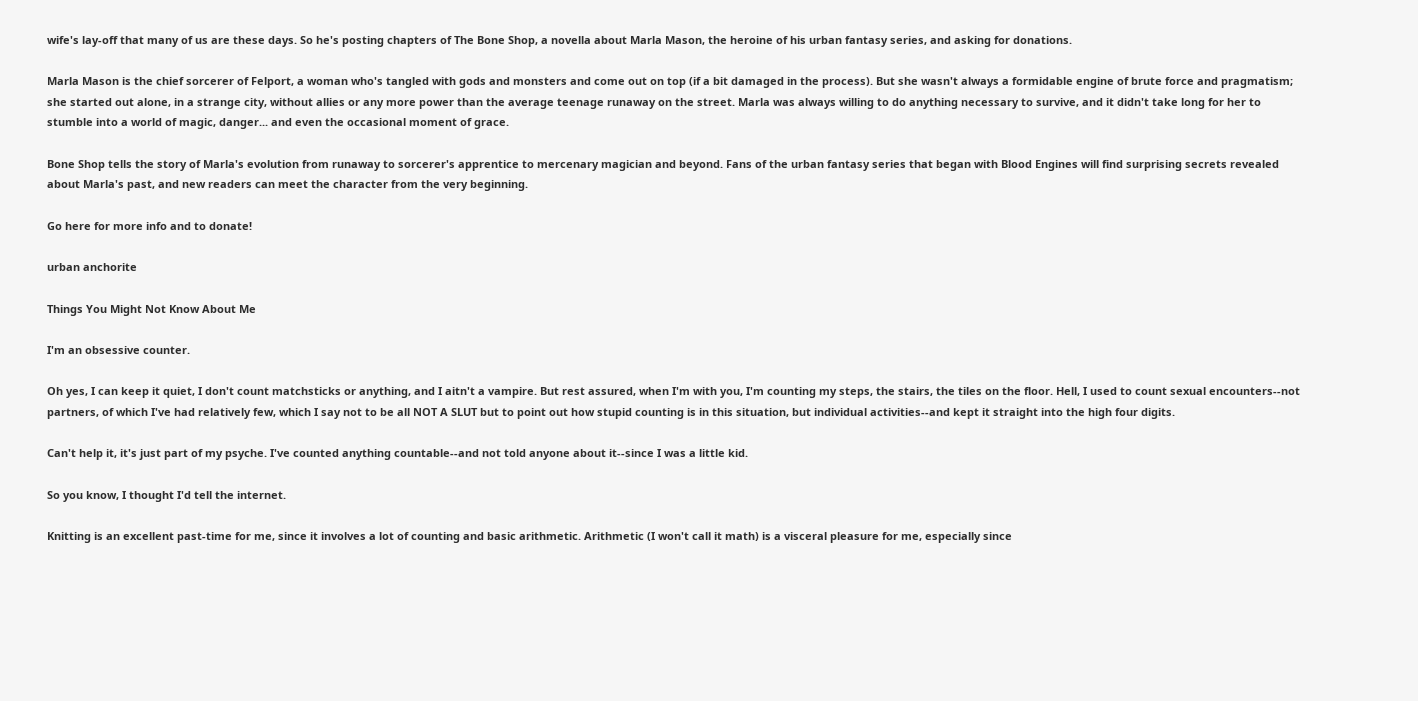wife's lay-off that many of us are these days. So he's posting chapters of The Bone Shop, a novella about Marla Mason, the heroine of his urban fantasy series, and asking for donations.

Marla Mason is the chief sorcerer of Felport, a woman who's tangled with gods and monsters and come out on top (if a bit damaged in the process). But she wasn't always a formidable engine of brute force and pragmatism; she started out alone, in a strange city, without allies or any more power than the average teenage runaway on the street. Marla was always willing to do anything necessary to survive, and it didn't take long for her to stumble into a world of magic, danger... and even the occasional moment of grace.

Bone Shop tells the story of Marla's evolution from runaway to sorcerer's apprentice to mercenary magician and beyond. Fans of the urban fantasy series that began with Blood Engines will find surprising secrets revealed about Marla's past, and new readers can meet the character from the very beginning.

Go here for more info and to donate!

urban anchorite

Things You Might Not Know About Me

I'm an obsessive counter.

Oh yes, I can keep it quiet, I don't count matchsticks or anything, and I aitn't a vampire. But rest assured, when I'm with you, I'm counting my steps, the stairs, the tiles on the floor. Hell, I used to count sexual encounters--not partners, of which I've had relatively few, which I say not to be all NOT A SLUT but to point out how stupid counting is in this situation, but individual activities--and kept it straight into the high four digits.

Can't help it, it's just part of my psyche. I've counted anything countable--and not told anyone about it--since I was a little kid.

So you know, I thought I'd tell the internet.

Knitting is an excellent past-time for me, since it involves a lot of counting and basic arithmetic. Arithmetic (I won't call it math) is a visceral pleasure for me, especially since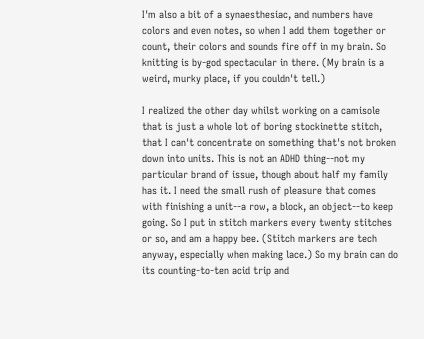I'm also a bit of a synaesthesiac, and numbers have colors and even notes, so when I add them together or count, their colors and sounds fire off in my brain. So knitting is by-god spectacular in there. (My brain is a weird, murky place, if you couldn't tell.)

I realized the other day whilst working on a camisole that is just a whole lot of boring stockinette stitch, that I can't concentrate on something that's not broken down into units. This is not an ADHD thing--not my particular brand of issue, though about half my family has it. I need the small rush of pleasure that comes with finishing a unit--a row, a block, an object--to keep going. So I put in stitch markers every twenty stitches or so, and am a happy bee. (Stitch markers are tech anyway, especially when making lace.) So my brain can do its counting-to-ten acid trip and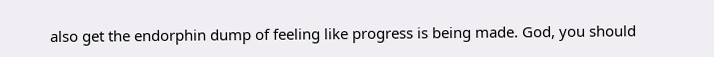also get the endorphin dump of feeling like progress is being made. God, you should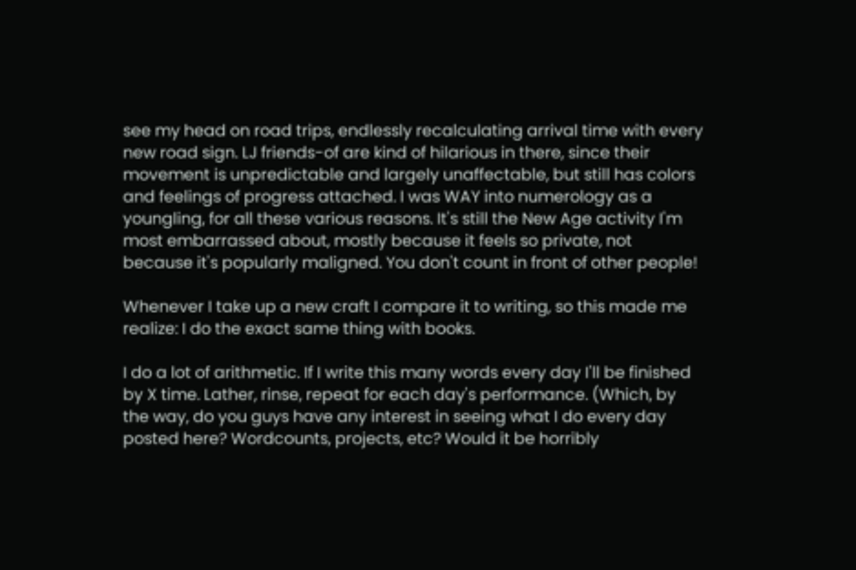see my head on road trips, endlessly recalculating arrival time with every new road sign. LJ friends-of are kind of hilarious in there, since their movement is unpredictable and largely unaffectable, but still has colors and feelings of progress attached. I was WAY into numerology as a youngling, for all these various reasons. It's still the New Age activity I'm most embarrassed about, mostly because it feels so private, not because it's popularly maligned. You don't count in front of other people!

Whenever I take up a new craft I compare it to writing, so this made me realize: I do the exact same thing with books.

I do a lot of arithmetic. If I write this many words every day I'll be finished by X time. Lather, rinse, repeat for each day's performance. (Which, by the way, do you guys have any interest in seeing what I do every day posted here? Wordcounts, projects, etc? Would it be horribly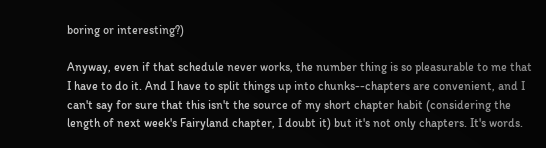boring or interesting?)

Anyway, even if that schedule never works, the number thing is so pleasurable to me that I have to do it. And I have to split things up into chunks--chapters are convenient, and I can't say for sure that this isn't the source of my short chapter habit (considering the length of next week's Fairyland chapter, I doubt it) but it's not only chapters. It's words.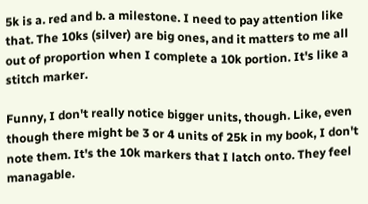5k is a. red and b. a milestone. I need to pay attention like that. The 10ks (silver) are big ones, and it matters to me all out of proportion when I complete a 10k portion. It's like a stitch marker.

Funny, I don't really notice bigger units, though. Like, even though there might be 3 or 4 units of 25k in my book, I don't note them. It's the 10k markers that I latch onto. They feel managable.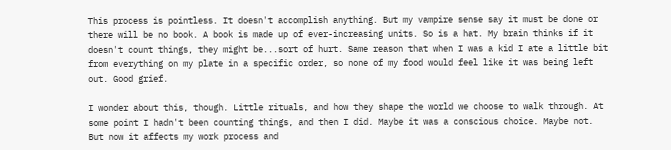This process is pointless. It doesn't accomplish anything. But my vampire sense say it must be done or there will be no book. A book is made up of ever-increasing units. So is a hat. My brain thinks if it doesn't count things, they might be...sort of hurt. Same reason that when I was a kid I ate a little bit from everything on my plate in a specific order, so none of my food would feel like it was being left out. Good grief.

I wonder about this, though. Little rituals, and how they shape the world we choose to walk through. At some point I hadn't been counting things, and then I did. Maybe it was a conscious choice. Maybe not. But now it affects my work process and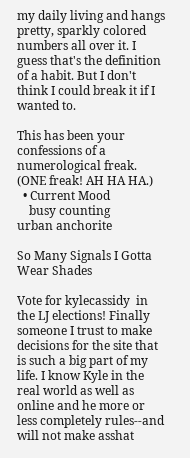my daily living and hangs pretty, sparkly colored numbers all over it. I guess that's the definition of a habit. But I don't think I could break it if I wanted to.

This has been your confessions of a numerological freak. (ONE freak! AH HA HA.)
  • Current Mood
    busy counting
urban anchorite

So Many Signals I Gotta Wear Shades

Vote for kylecassidy  in the LJ elections! Finally someone I trust to make decisions for the site that is such a big part of my life. I know Kyle in the real world as well as online and he more or less completely rules--and will not make asshat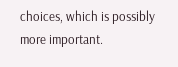choices, which is possibly more important.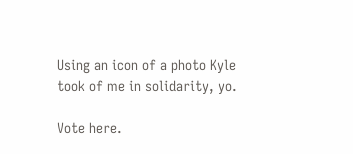Using an icon of a photo Kyle took of me in solidarity, yo.

Vote here.